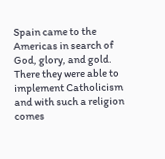Spain came to the Americas in search of  God, glory, and gold. There they were able to implement Catholicism and with such a religion comes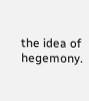the idea of hegemony.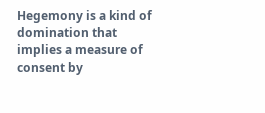Hegemony is a kind of domination that implies a measure of consent by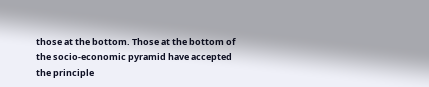those at the bottom. Those at the bottom of the socio-economic pyramid have accepted the principle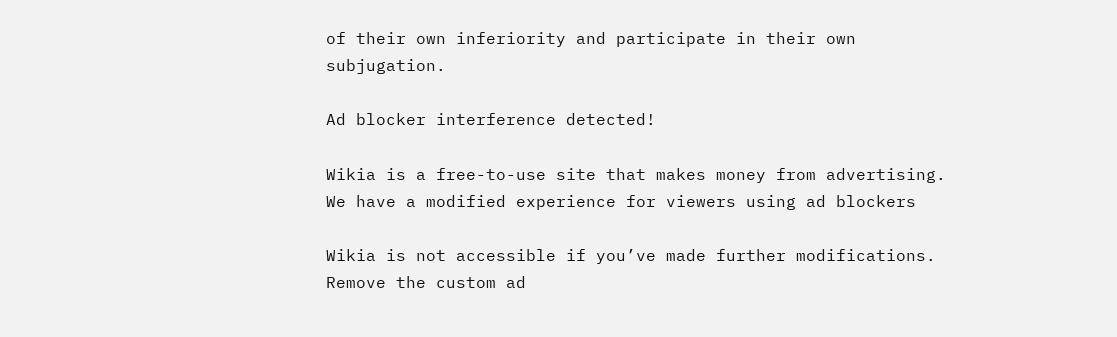of their own inferiority and participate in their own subjugation.

Ad blocker interference detected!

Wikia is a free-to-use site that makes money from advertising. We have a modified experience for viewers using ad blockers

Wikia is not accessible if you’ve made further modifications. Remove the custom ad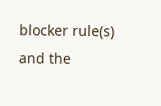blocker rule(s) and the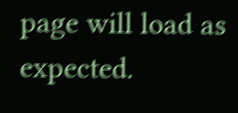page will load as expected.